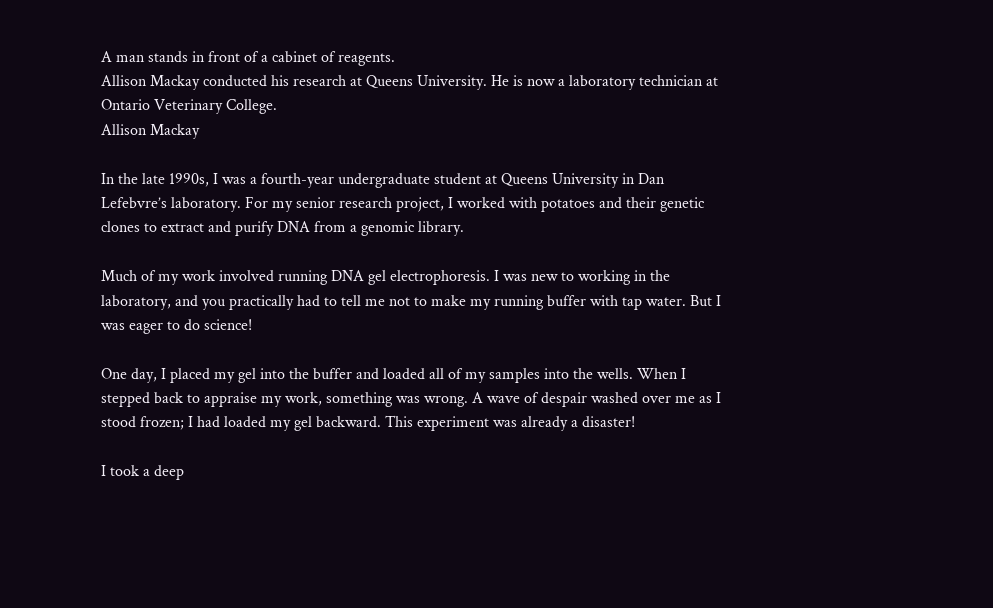A man stands in front of a cabinet of reagents.
Allison Mackay conducted his research at Queens University. He is now a laboratory technician at Ontario Veterinary College.
Allison Mackay

In the late 1990s, I was a fourth-year undergraduate student at Queens University in Dan Lefebvre’s laboratory. For my senior research project, I worked with potatoes and their genetic clones to extract and purify DNA from a genomic library.

Much of my work involved running DNA gel electrophoresis. I was new to working in the laboratory, and you practically had to tell me not to make my running buffer with tap water. But I was eager to do science!

One day, I placed my gel into the buffer and loaded all of my samples into the wells. When I stepped back to appraise my work, something was wrong. A wave of despair washed over me as I stood frozen; I had loaded my gel backward. This experiment was already a disaster!

I took a deep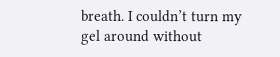breath. I couldn’t turn my gel around without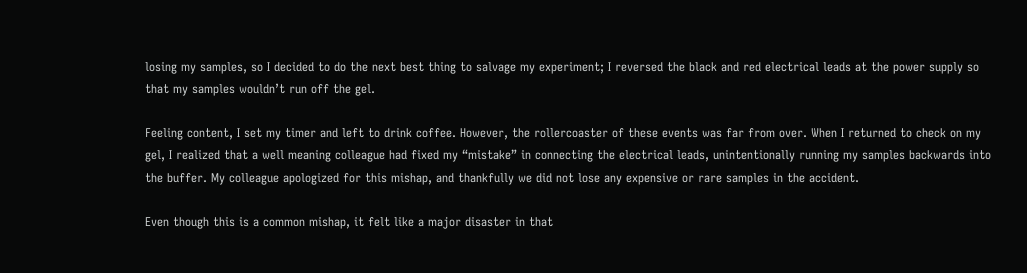losing my samples, so I decided to do the next best thing to salvage my experiment; I reversed the black and red electrical leads at the power supply so that my samples wouldn’t run off the gel.

Feeling content, I set my timer and left to drink coffee. However, the rollercoaster of these events was far from over. When I returned to check on my gel, I realized that a well meaning colleague had fixed my “mistake” in connecting the electrical leads, unintentionally running my samples backwards into the buffer. My colleague apologized for this mishap, and thankfully we did not lose any expensive or rare samples in the accident.

Even though this is a common mishap, it felt like a major disaster in that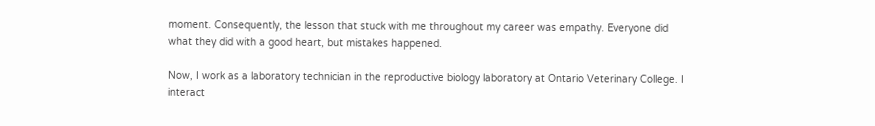moment. Consequently, the lesson that stuck with me throughout my career was empathy. Everyone did what they did with a good heart, but mistakes happened.

Now, I work as a laboratory technician in the reproductive biology laboratory at Ontario Veterinary College. I interact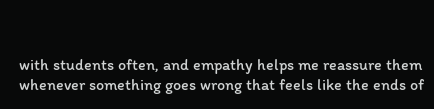with students often, and empathy helps me reassure them whenever something goes wrong that feels like the ends of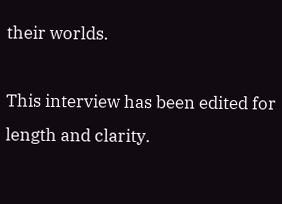their worlds.

This interview has been edited for length and clarity.